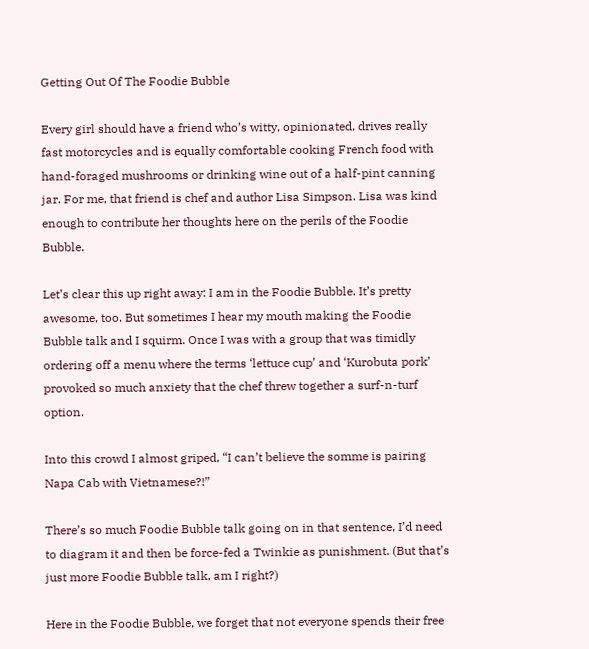Getting Out Of The Foodie Bubble

Every girl should have a friend who’s witty, opinionated, drives really fast motorcycles and is equally comfortable cooking French food with hand-foraged mushrooms or drinking wine out of a half-pint canning jar. For me, that friend is chef and author Lisa Simpson. Lisa was kind enough to contribute her thoughts here on the perils of the Foodie Bubble.

Let’s clear this up right away: I am in the Foodie Bubble. It’s pretty awesome, too. But sometimes I hear my mouth making the Foodie Bubble talk and I squirm. Once I was with a group that was timidly ordering off a menu where the terms ‘lettuce cup’ and ‘Kurobuta pork’ provoked so much anxiety that the chef threw together a surf-n-turf option.

Into this crowd I almost griped, “I can’t believe the somme is pairing Napa Cab with Vietnamese?!”

There’s so much Foodie Bubble talk going on in that sentence, I’d need to diagram it and then be force-fed a Twinkie as punishment. (But that’s just more Foodie Bubble talk, am I right?)

Here in the Foodie Bubble, we forget that not everyone spends their free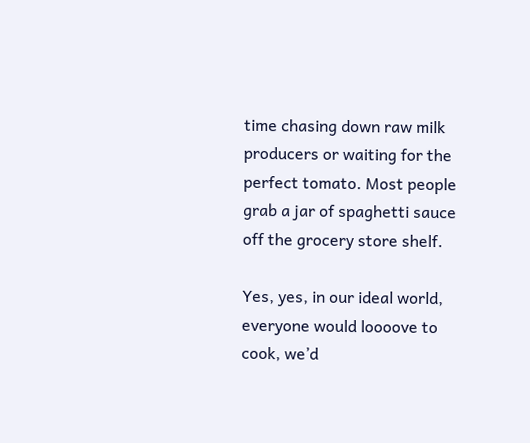time chasing down raw milk producers or waiting for the perfect tomato. Most people grab a jar of spaghetti sauce off the grocery store shelf.

Yes, yes, in our ideal world, everyone would loooove to cook, we’d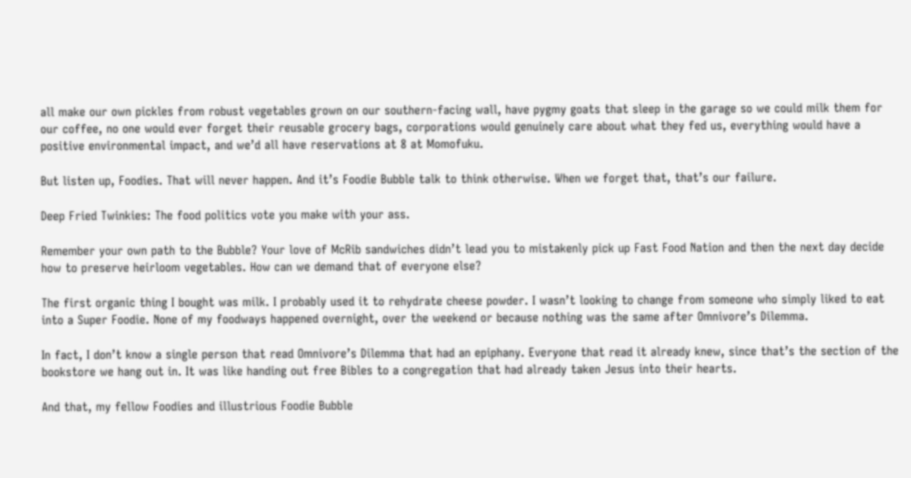all make our own pickles from robust vegetables grown on our southern-facing wall, have pygmy goats that sleep in the garage so we could milk them for our coffee, no one would ever forget their reusable grocery bags, corporations would genuinely care about what they fed us, everything would have a positive environmental impact, and we’d all have reservations at 8 at Momofuku.

But listen up, Foodies. That will never happen. And it’s Foodie Bubble talk to think otherwise. When we forget that, that’s our failure.

Deep Fried Twinkies: The food politics vote you make with your ass.

Remember your own path to the Bubble? Your love of McRib sandwiches didn’t lead you to mistakenly pick up Fast Food Nation and then the next day decide how to preserve heirloom vegetables. How can we demand that of everyone else?

The first organic thing I bought was milk. I probably used it to rehydrate cheese powder. I wasn’t looking to change from someone who simply liked to eat into a Super Foodie. None of my foodways happened overnight, over the weekend or because nothing was the same after Omnivore’s Dilemma.

In fact, I don’t know a single person that read Omnivore’s Dilemma that had an epiphany. Everyone that read it already knew, since that’s the section of the bookstore we hang out in. It was like handing out free Bibles to a congregation that had already taken Jesus into their hearts.

And that, my fellow Foodies and illustrious Foodie Bubble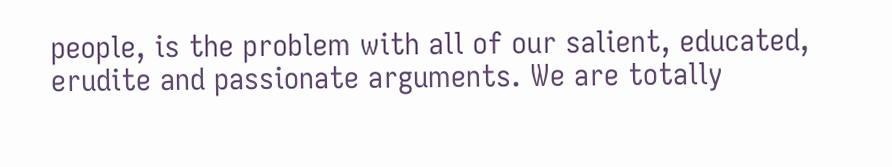people, is the problem with all of our salient, educated, erudite and passionate arguments. We are totally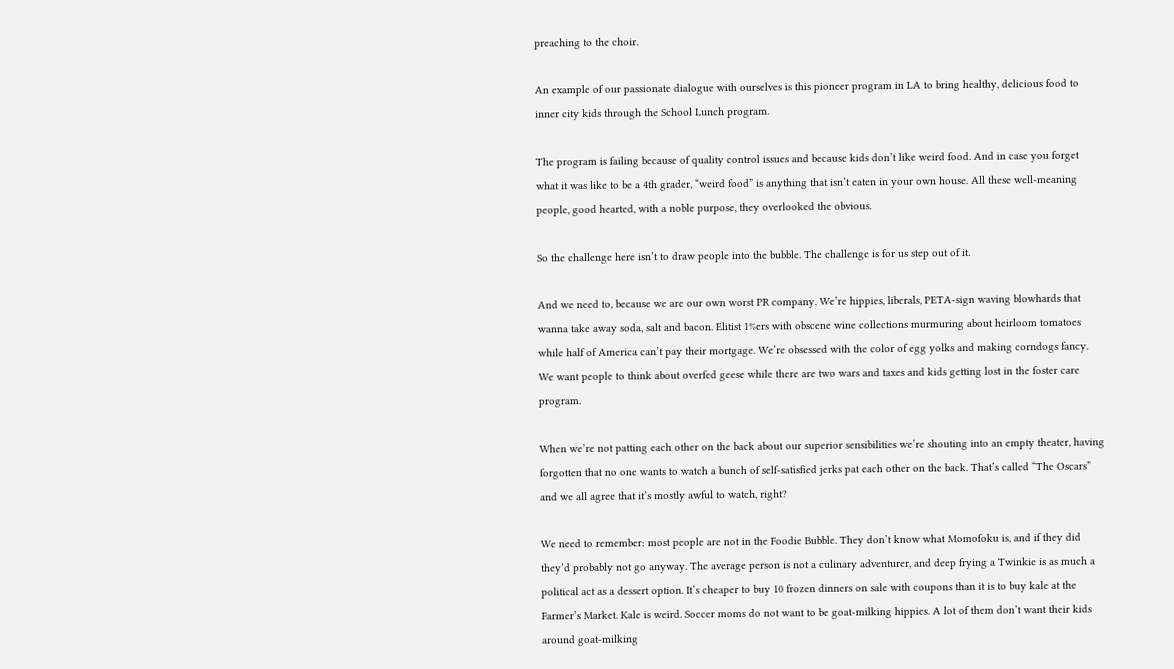preaching to the choir.

An example of our passionate dialogue with ourselves is this pioneer program in LA to bring healthy, delicious food to inner city kids through the School Lunch program.

The program is failing because of quality control issues and because kids don’t like weird food. And in case you forget what it was like to be a 4th grader, “weird food” is anything that isn’t eaten in your own house. All these well-meaning people, good hearted, with a noble purpose, they overlooked the obvious.

So the challenge here isn’t to draw people into the bubble. The challenge is for us step out of it.

And we need to, because we are our own worst PR company. We’re hippies, liberals, PETA-sign waving blowhards that wanna take away soda, salt and bacon. Elitist 1%ers with obscene wine collections murmuring about heirloom tomatoes while half of America can’t pay their mortgage. We’re obsessed with the color of egg yolks and making corndogs fancy. We want people to think about overfed geese while there are two wars and taxes and kids getting lost in the foster care program.

When we’re not patting each other on the back about our superior sensibilities we’re shouting into an empty theater, having forgotten that no one wants to watch a bunch of self-satisfied jerks pat each other on the back. That’s called “The Oscars” and we all agree that it’s mostly awful to watch, right?

We need to remember: most people are not in the Foodie Bubble. They don’t know what Momofoku is, and if they did they’d probably not go anyway. The average person is not a culinary adventurer, and deep frying a Twinkie is as much a political act as a dessert option. It’s cheaper to buy 10 frozen dinners on sale with coupons than it is to buy kale at the Farmer’s Market. Kale is weird. Soccer moms do not want to be goat-milking hippies. A lot of them don’t want their kids around goat-milking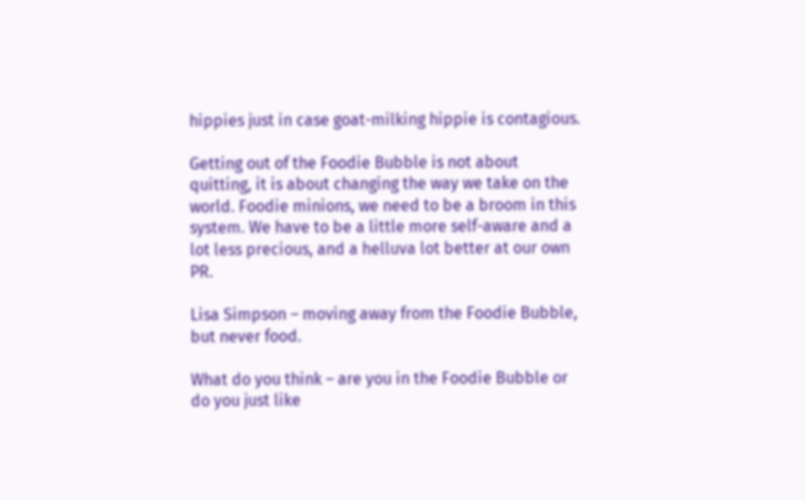hippies just in case goat-milking hippie is contagious.

Getting out of the Foodie Bubble is not about quitting, it is about changing the way we take on the world. Foodie minions, we need to be a broom in this system. We have to be a little more self-aware and a lot less precious, and a helluva lot better at our own PR.

Lisa Simpson – moving away from the Foodie Bubble, but never food.

What do you think – are you in the Foodie Bubble or do you just like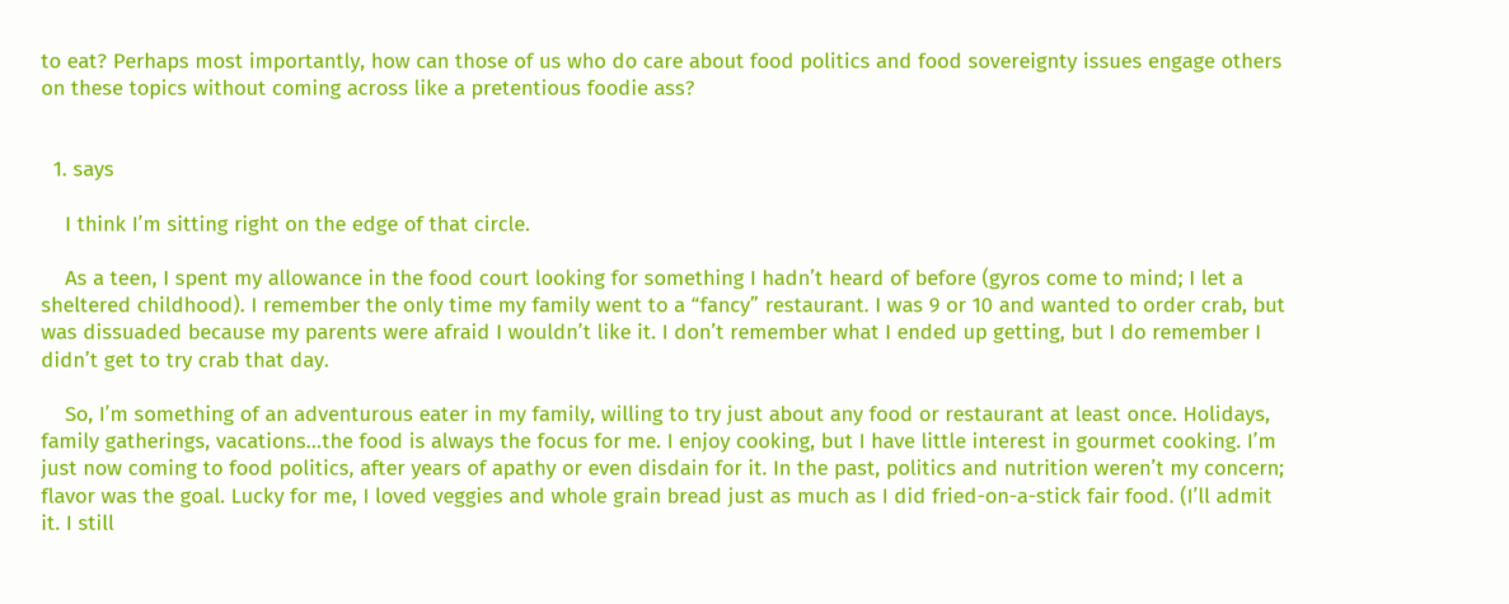to eat? Perhaps most importantly, how can those of us who do care about food politics and food sovereignty issues engage others on these topics without coming across like a pretentious foodie ass?


  1. says

    I think I’m sitting right on the edge of that circle.

    As a teen, I spent my allowance in the food court looking for something I hadn’t heard of before (gyros come to mind; I let a sheltered childhood). I remember the only time my family went to a “fancy” restaurant. I was 9 or 10 and wanted to order crab, but was dissuaded because my parents were afraid I wouldn’t like it. I don’t remember what I ended up getting, but I do remember I didn’t get to try crab that day.

    So, I’m something of an adventurous eater in my family, willing to try just about any food or restaurant at least once. Holidays, family gatherings, vacations…the food is always the focus for me. I enjoy cooking, but I have little interest in gourmet cooking. I’m just now coming to food politics, after years of apathy or even disdain for it. In the past, politics and nutrition weren’t my concern; flavor was the goal. Lucky for me, I loved veggies and whole grain bread just as much as I did fried-on-a-stick fair food. (I’ll admit it. I still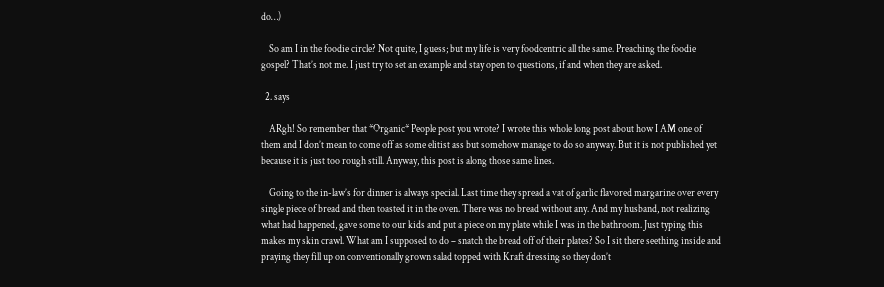do…)

    So am I in the foodie circle? Not quite, I guess; but my life is very foodcentric all the same. Preaching the foodie gospel? That’s not me. I just try to set an example and stay open to questions, if and when they are asked.

  2. says

    ARgh! So remember that *Organic* People post you wrote? I wrote this whole long post about how I AM one of them and I don’t mean to come off as some elitist ass but somehow manage to do so anyway. But it is not published yet because it is just too rough still. Anyway, this post is along those same lines.

    Going to the in-law’s for dinner is always special. Last time they spread a vat of garlic flavored margarine over every single piece of bread and then toasted it in the oven. There was no bread without any. And my husband, not realizing what had happened, gave some to our kids and put a piece on my plate while I was in the bathroom. Just typing this makes my skin crawl. What am I supposed to do – snatch the bread off of their plates? So I sit there seething inside and praying they fill up on conventionally grown salad topped with Kraft dressing so they don’t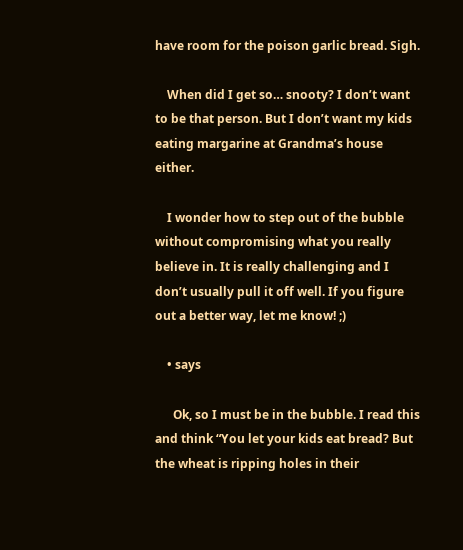have room for the poison garlic bread. Sigh.

    When did I get so… snooty? I don’t want to be that person. But I don’t want my kids eating margarine at Grandma’s house either.

    I wonder how to step out of the bubble without compromising what you really believe in. It is really challenging and I don’t usually pull it off well. If you figure out a better way, let me know! ;)

    • says

      Ok, so I must be in the bubble. I read this and think “You let your kids eat bread? But the wheat is ripping holes in their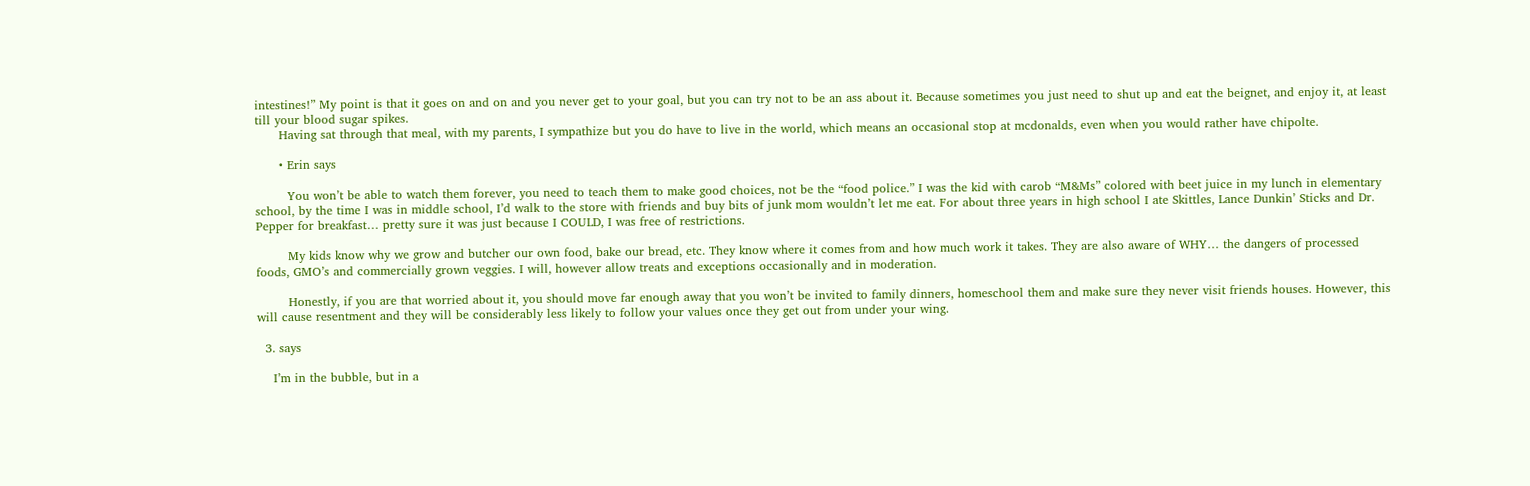intestines!” My point is that it goes on and on and you never get to your goal, but you can try not to be an ass about it. Because sometimes you just need to shut up and eat the beignet, and enjoy it, at least till your blood sugar spikes.
      Having sat through that meal, with my parents, I sympathize but you do have to live in the world, which means an occasional stop at mcdonalds, even when you would rather have chipolte.

      • Erin says

        You won’t be able to watch them forever, you need to teach them to make good choices, not be the “food police.” I was the kid with carob “M&Ms” colored with beet juice in my lunch in elementary school, by the time I was in middle school, I’d walk to the store with friends and buy bits of junk mom wouldn’t let me eat. For about three years in high school I ate Skittles, Lance Dunkin’ Sticks and Dr. Pepper for breakfast… pretty sure it was just because I COULD, I was free of restrictions.

        My kids know why we grow and butcher our own food, bake our bread, etc. They know where it comes from and how much work it takes. They are also aware of WHY… the dangers of processed foods, GMO’s and commercially grown veggies. I will, however allow treats and exceptions occasionally and in moderation.

        Honestly, if you are that worried about it, you should move far enough away that you won’t be invited to family dinners, homeschool them and make sure they never visit friends houses. However, this will cause resentment and they will be considerably less likely to follow your values once they get out from under your wing.

  3. says

    I’m in the bubble, but in a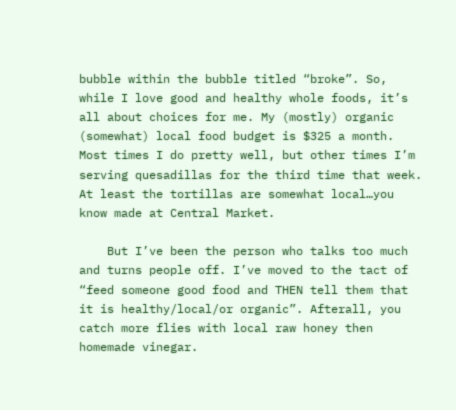bubble within the bubble titled “broke”. So, while I love good and healthy whole foods, it’s all about choices for me. My (mostly) organic (somewhat) local food budget is $325 a month. Most times I do pretty well, but other times I’m serving quesadillas for the third time that week. At least the tortillas are somewhat local…you know made at Central Market.

    But I’ve been the person who talks too much and turns people off. I’ve moved to the tact of “feed someone good food and THEN tell them that it is healthy/local/or organic”. Afterall, you catch more flies with local raw honey then homemade vinegar.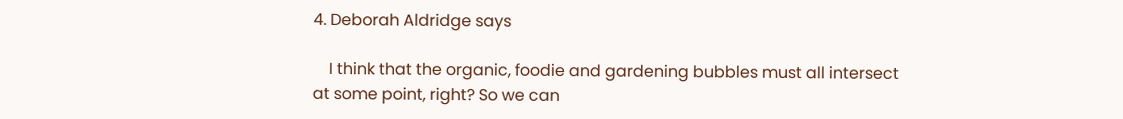4. Deborah Aldridge says

    I think that the organic, foodie and gardening bubbles must all intersect at some point, right? So we can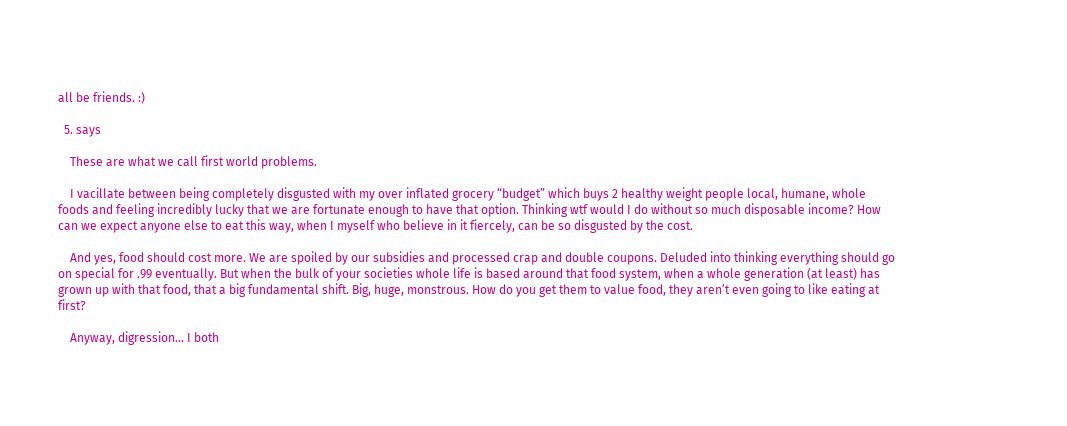all be friends. :)

  5. says

    These are what we call first world problems.

    I vacillate between being completely disgusted with my over inflated grocery “budget” which buys 2 healthy weight people local, humane, whole foods and feeling incredibly lucky that we are fortunate enough to have that option. Thinking wtf would I do without so much disposable income? How can we expect anyone else to eat this way, when I myself who believe in it fiercely, can be so disgusted by the cost.

    And yes, food should cost more. We are spoiled by our subsidies and processed crap and double coupons. Deluded into thinking everything should go on special for .99 eventually. But when the bulk of your societies whole life is based around that food system, when a whole generation (at least) has grown up with that food, that a big fundamental shift. Big, huge, monstrous. How do you get them to value food, they aren’t even going to like eating at first?

    Anyway, digression… I both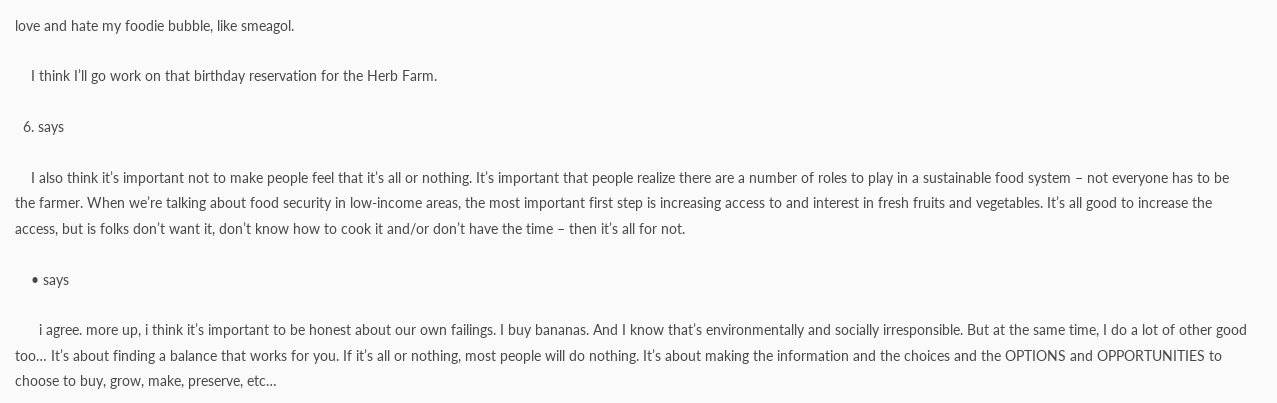love and hate my foodie bubble, like smeagol.

    I think I’ll go work on that birthday reservation for the Herb Farm.

  6. says

    I also think it’s important not to make people feel that it’s all or nothing. It’s important that people realize there are a number of roles to play in a sustainable food system – not everyone has to be the farmer. When we’re talking about food security in low-income areas, the most important first step is increasing access to and interest in fresh fruits and vegetables. It’s all good to increase the access, but is folks don’t want it, don’t know how to cook it and/or don’t have the time – then it’s all for not.

    • says

      i agree. more up, i think it’s important to be honest about our own failings. I buy bananas. And I know that’s environmentally and socially irresponsible. But at the same time, I do a lot of other good too… It’s about finding a balance that works for you. If it’s all or nothing, most people will do nothing. It’s about making the information and the choices and the OPTIONS and OPPORTUNITIES to choose to buy, grow, make, preserve, etc…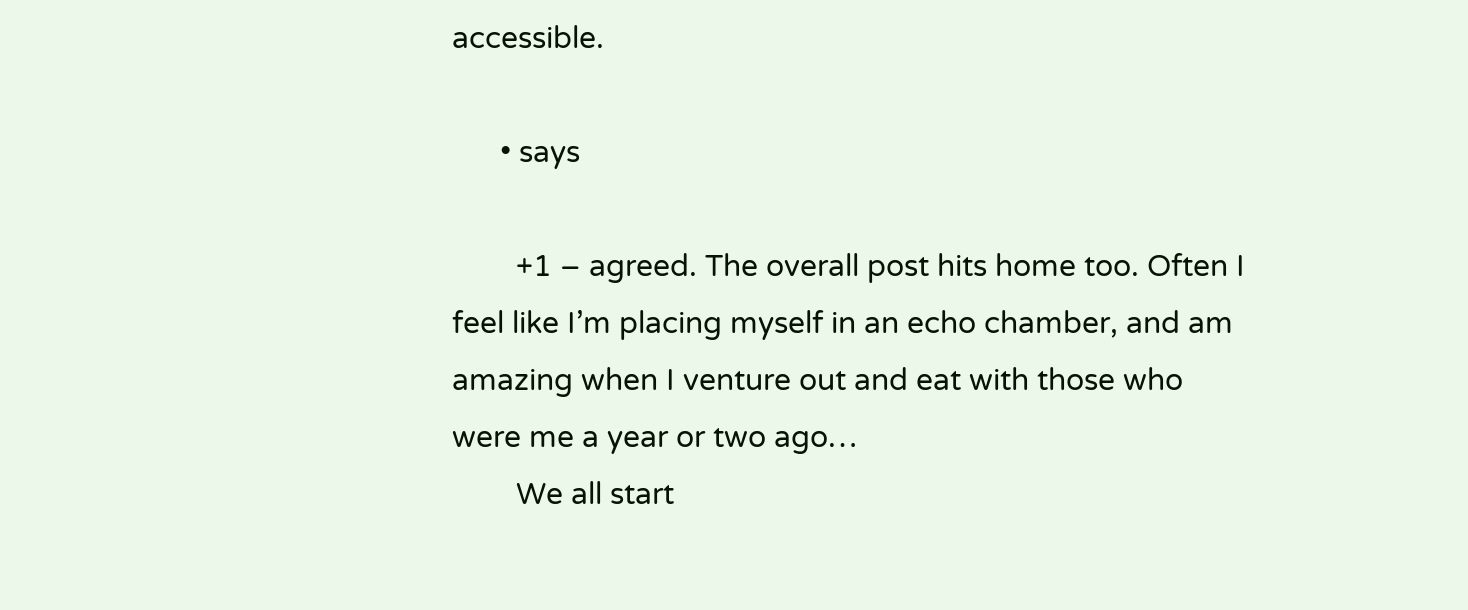accessible.

      • says

        +1 – agreed. The overall post hits home too. Often I feel like I’m placing myself in an echo chamber, and am amazing when I venture out and eat with those who were me a year or two ago…
        We all start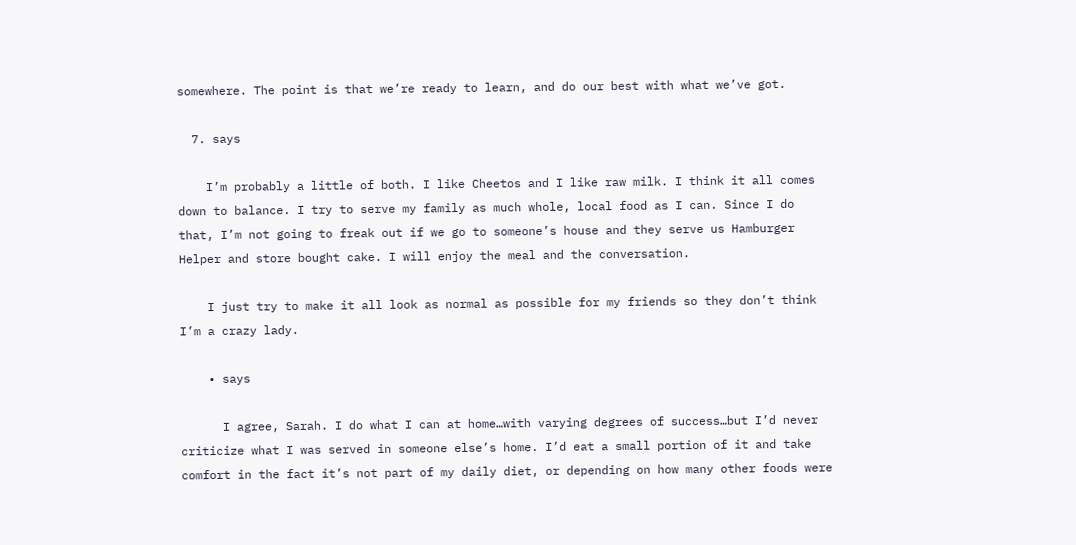somewhere. The point is that we’re ready to learn, and do our best with what we’ve got.

  7. says

    I’m probably a little of both. I like Cheetos and I like raw milk. I think it all comes down to balance. I try to serve my family as much whole, local food as I can. Since I do that, I’m not going to freak out if we go to someone’s house and they serve us Hamburger Helper and store bought cake. I will enjoy the meal and the conversation.

    I just try to make it all look as normal as possible for my friends so they don’t think I’m a crazy lady.

    • says

      I agree, Sarah. I do what I can at home…with varying degrees of success…but I’d never criticize what I was served in someone else’s home. I’d eat a small portion of it and take comfort in the fact it’s not part of my daily diet, or depending on how many other foods were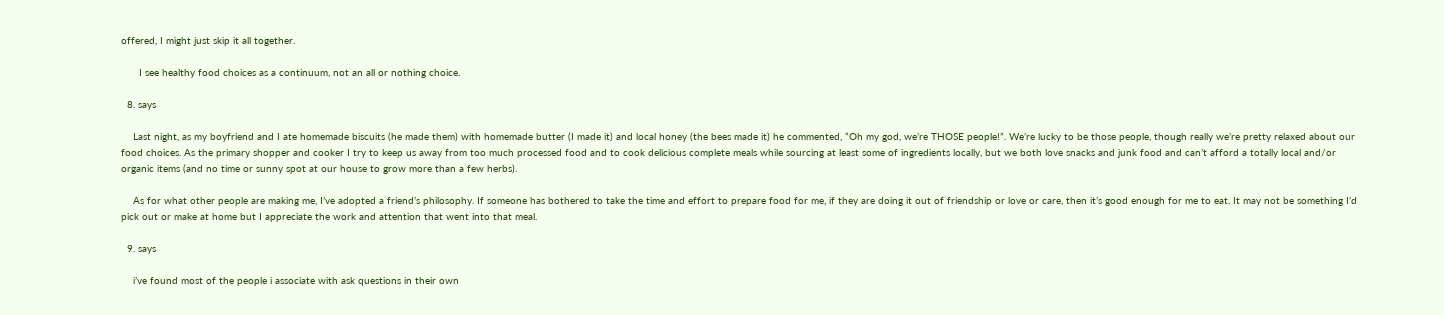offered, I might just skip it all together.

      I see healthy food choices as a continuum, not an all or nothing choice.

  8. says

    Last night, as my boyfriend and I ate homemade biscuits (he made them) with homemade butter (I made it) and local honey (the bees made it) he commented, “Oh my god, we’re THOSE people!”. We’re lucky to be those people, though really we’re pretty relaxed about our food choices. As the primary shopper and cooker I try to keep us away from too much processed food and to cook delicious complete meals while sourcing at least some of ingredients locally, but we both love snacks and junk food and can’t afford a totally local and/or organic items (and no time or sunny spot at our house to grow more than a few herbs).

    As for what other people are making me, I’ve adopted a friend’s philosophy. If someone has bothered to take the time and effort to prepare food for me, if they are doing it out of friendship or love or care, then it’s good enough for me to eat. It may not be something I’d pick out or make at home but I appreciate the work and attention that went into that meal.

  9. says

    i’ve found most of the people i associate with ask questions in their own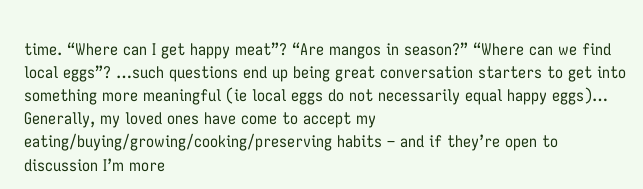time. “Where can I get happy meat”? “Are mangos in season?” “Where can we find local eggs”? …such questions end up being great conversation starters to get into something more meaningful (ie local eggs do not necessarily equal happy eggs)… Generally, my loved ones have come to accept my eating/buying/growing/cooking/preserving habits – and if they’re open to discussion I’m more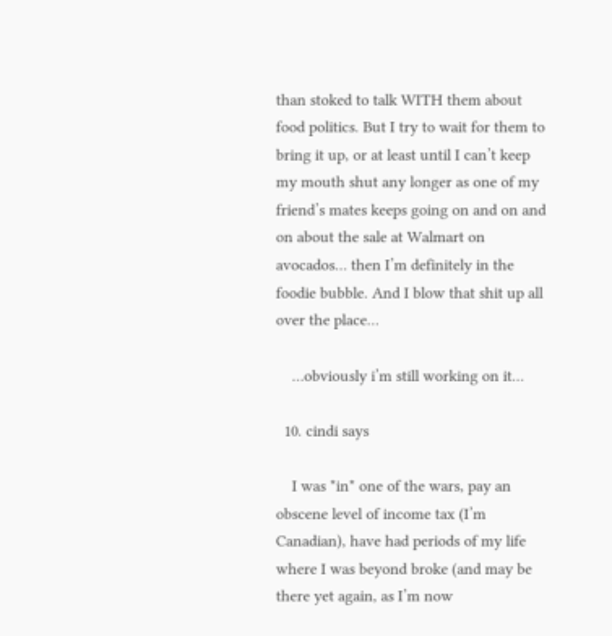than stoked to talk WITH them about food politics. But I try to wait for them to bring it up, or at least until I can’t keep my mouth shut any longer as one of my friend’s mates keeps going on and on and on about the sale at Walmart on avocados… then I’m definitely in the foodie bubble. And I blow that shit up all over the place…

    …obviously i’m still working on it…

  10. cindi says

    I was *in* one of the wars, pay an obscene level of income tax (I’m Canadian), have had periods of my life where I was beyond broke (and may be there yet again, as I’m now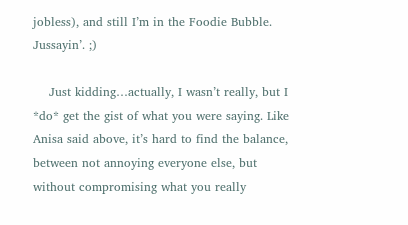jobless), and still I’m in the Foodie Bubble. Jussayin’. ;)

    Just kidding…actually, I wasn’t really, but I *do* get the gist of what you were saying. Like Anisa said above, it’s hard to find the balance, between not annoying everyone else, but without compromising what you really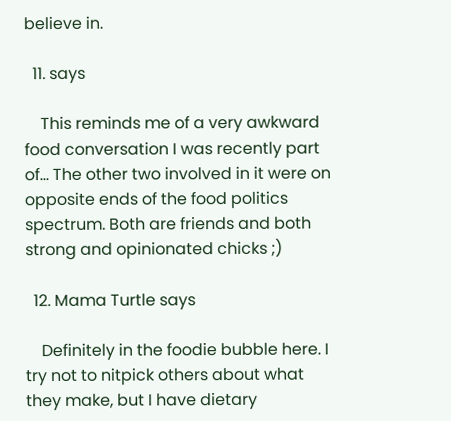believe in.

  11. says

    This reminds me of a very awkward food conversation I was recently part of… The other two involved in it were on opposite ends of the food politics spectrum. Both are friends and both strong and opinionated chicks ;)

  12. Mama Turtle says

    Definitely in the foodie bubble here. I try not to nitpick others about what they make, but I have dietary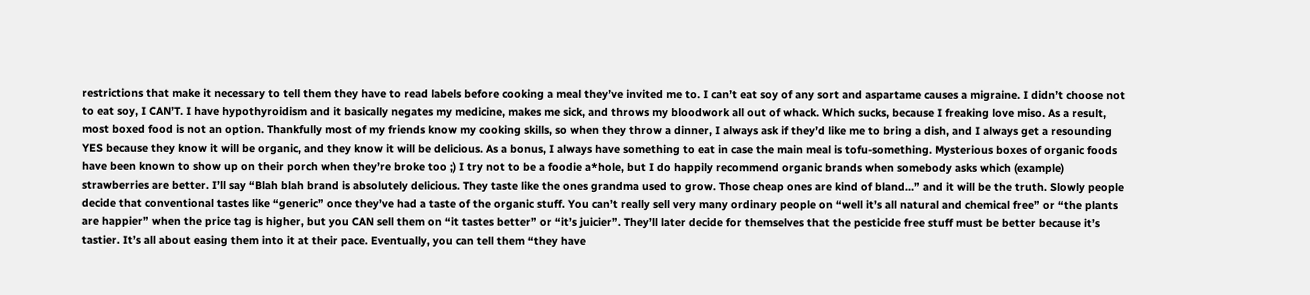restrictions that make it necessary to tell them they have to read labels before cooking a meal they’ve invited me to. I can’t eat soy of any sort and aspartame causes a migraine. I didn’t choose not to eat soy, I CAN’T. I have hypothyroidism and it basically negates my medicine, makes me sick, and throws my bloodwork all out of whack. Which sucks, because I freaking love miso. As a result, most boxed food is not an option. Thankfully most of my friends know my cooking skills, so when they throw a dinner, I always ask if they’d like me to bring a dish, and I always get a resounding YES because they know it will be organic, and they know it will be delicious. As a bonus, I always have something to eat in case the main meal is tofu-something. Mysterious boxes of organic foods have been known to show up on their porch when they’re broke too ;) I try not to be a foodie a*hole, but I do happily recommend organic brands when somebody asks which (example) strawberries are better. I’ll say “Blah blah brand is absolutely delicious. They taste like the ones grandma used to grow. Those cheap ones are kind of bland…” and it will be the truth. Slowly people decide that conventional tastes like “generic” once they’ve had a taste of the organic stuff. You can’t really sell very many ordinary people on “well it’s all natural and chemical free” or “the plants are happier” when the price tag is higher, but you CAN sell them on “it tastes better” or “it’s juicier”. They’ll later decide for themselves that the pesticide free stuff must be better because it’s tastier. It’s all about easing them into it at their pace. Eventually, you can tell them “they have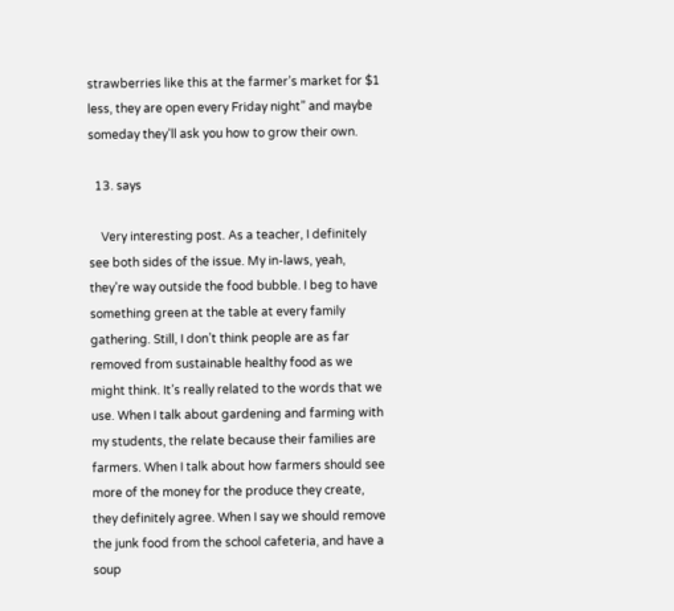strawberries like this at the farmer’s market for $1 less, they are open every Friday night” and maybe someday they’ll ask you how to grow their own.

  13. says

    Very interesting post. As a teacher, I definitely see both sides of the issue. My in-laws, yeah, they’re way outside the food bubble. I beg to have something green at the table at every family gathering. Still, I don’t think people are as far removed from sustainable healthy food as we might think. It’s really related to the words that we use. When I talk about gardening and farming with my students, the relate because their families are farmers. When I talk about how farmers should see more of the money for the produce they create, they definitely agree. When I say we should remove the junk food from the school cafeteria, and have a soup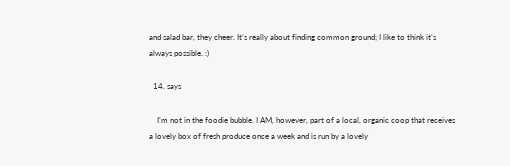and salad bar, they cheer. It’s really about finding common ground; I like to think it’s always possible. :)

  14. says

    I’m not in the foodie bubble. I AM, however, part of a local, organic coop that receives a lovely box of fresh produce once a week and is run by a lovely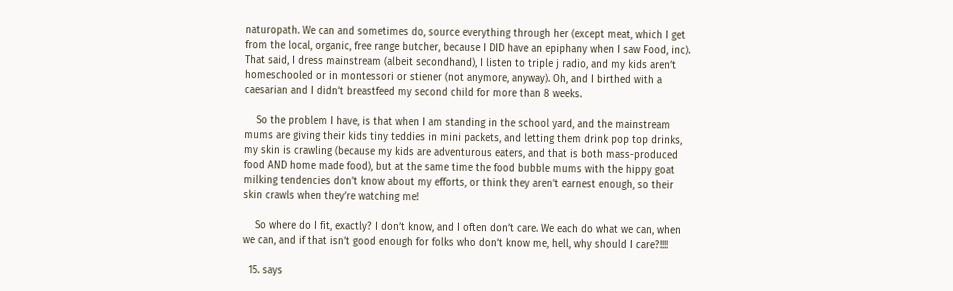naturopath. We can and sometimes do, source everything through her (except meat, which I get from the local, organic, free range butcher, because I DID have an epiphany when I saw Food, inc). That said, I dress mainstream (albeit secondhand), I listen to triple j radio, and my kids aren’t homeschooled or in montessori or stiener (not anymore, anyway). Oh, and I birthed with a caesarian and I didn’t breastfeed my second child for more than 8 weeks.

    So the problem I have, is that when I am standing in the school yard, and the mainstream mums are giving their kids tiny teddies in mini packets, and letting them drink pop top drinks, my skin is crawling (because my kids are adventurous eaters, and that is both mass-produced food AND home made food), but at the same time the food bubble mums with the hippy goat milking tendencies don’t know about my efforts, or think they aren’t earnest enough, so their skin crawls when they’re watching me!

    So where do I fit, exactly? I don’t know, and I often don’t care. We each do what we can, when we can, and if that isn’t good enough for folks who don’t know me, hell, why should I care?!!!!

  15. says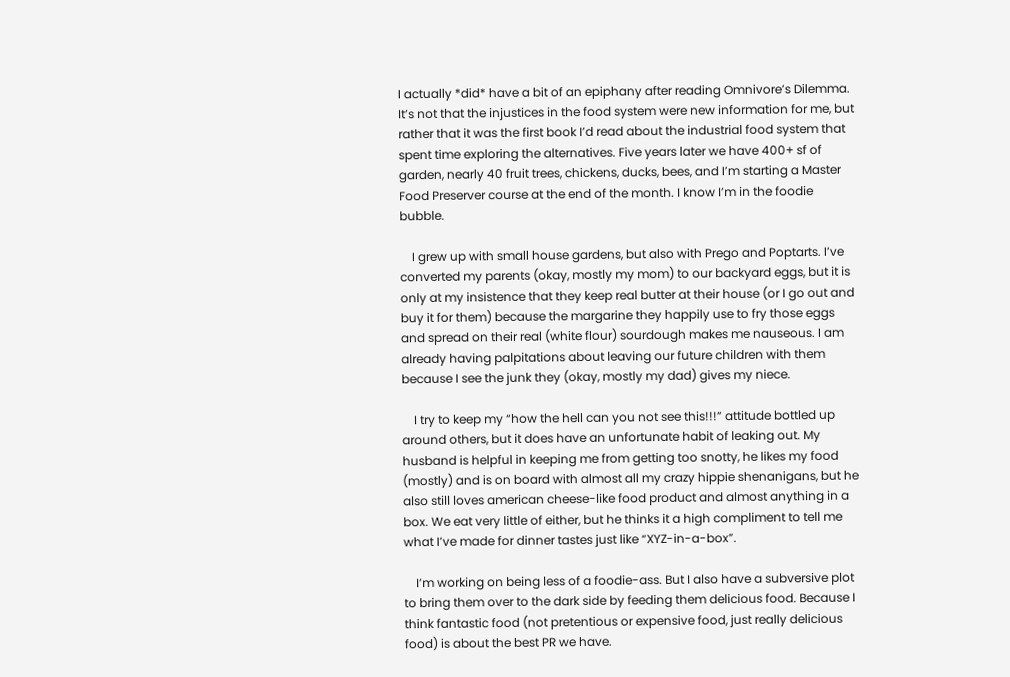I actually *did* have a bit of an epiphany after reading Omnivore’s Dilemma. It’s not that the injustices in the food system were new information for me, but rather that it was the first book I’d read about the industrial food system that spent time exploring the alternatives. Five years later we have 400+ sf of garden, nearly 40 fruit trees, chickens, ducks, bees, and I’m starting a Master Food Preserver course at the end of the month. I know I’m in the foodie bubble.

    I grew up with small house gardens, but also with Prego and Poptarts. I’ve converted my parents (okay, mostly my mom) to our backyard eggs, but it is only at my insistence that they keep real butter at their house (or I go out and buy it for them) because the margarine they happily use to fry those eggs and spread on their real (white flour) sourdough makes me nauseous. I am already having palpitations about leaving our future children with them because I see the junk they (okay, mostly my dad) gives my niece.

    I try to keep my “how the hell can you not see this!!!” attitude bottled up around others, but it does have an unfortunate habit of leaking out. My husband is helpful in keeping me from getting too snotty, he likes my food (mostly) and is on board with almost all my crazy hippie shenanigans, but he also still loves american cheese-like food product and almost anything in a box. We eat very little of either, but he thinks it a high compliment to tell me what I’ve made for dinner tastes just like “XYZ-in-a-box”.

    I’m working on being less of a foodie-ass. But I also have a subversive plot to bring them over to the dark side by feeding them delicious food. Because I think fantastic food (not pretentious or expensive food, just really delicious food) is about the best PR we have.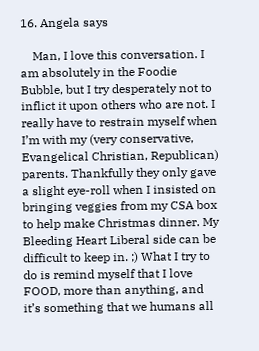16. Angela says

    Man, I love this conversation. I am absolutely in the Foodie Bubble, but I try desperately not to inflict it upon others who are not. I really have to restrain myself when I’m with my (very conservative, Evangelical Christian, Republican) parents. Thankfully they only gave a slight eye-roll when I insisted on bringing veggies from my CSA box to help make Christmas dinner. My Bleeding Heart Liberal side can be difficult to keep in. ;) What I try to do is remind myself that I love FOOD, more than anything, and it’s something that we humans all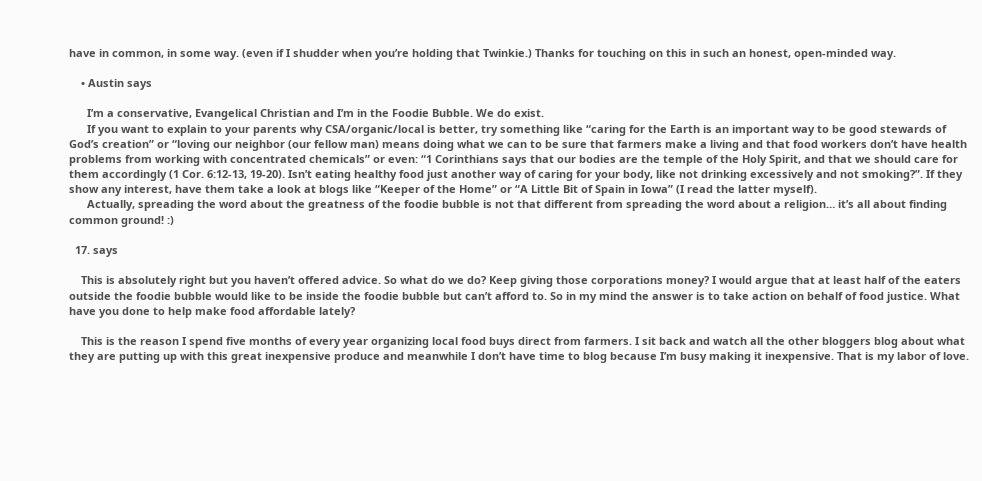have in common, in some way. (even if I shudder when you’re holding that Twinkie.) Thanks for touching on this in such an honest, open-minded way.

    • Austin says

      I’m a conservative, Evangelical Christian and I’m in the Foodie Bubble. We do exist.
      If you want to explain to your parents why CSA/organic/local is better, try something like “caring for the Earth is an important way to be good stewards of God’s creation” or “loving our neighbor (our fellow man) means doing what we can to be sure that farmers make a living and that food workers don’t have health problems from working with concentrated chemicals” or even: “1 Corinthians says that our bodies are the temple of the Holy Spirit, and that we should care for them accordingly (1 Cor. 6:12-13, 19-20). Isn’t eating healthy food just another way of caring for your body, like not drinking excessively and not smoking?”. If they show any interest, have them take a look at blogs like “Keeper of the Home” or “A Little Bit of Spain in Iowa” (I read the latter myself).
      Actually, spreading the word about the greatness of the foodie bubble is not that different from spreading the word about a religion… it’s all about finding common ground! :)

  17. says

    This is absolutely right but you haven’t offered advice. So what do we do? Keep giving those corporations money? I would argue that at least half of the eaters outside the foodie bubble would like to be inside the foodie bubble but can’t afford to. So in my mind the answer is to take action on behalf of food justice. What have you done to help make food affordable lately?

    This is the reason I spend five months of every year organizing local food buys direct from farmers. I sit back and watch all the other bloggers blog about what they are putting up with this great inexpensive produce and meanwhile I don’t have time to blog because I’m busy making it inexpensive. That is my labor of love.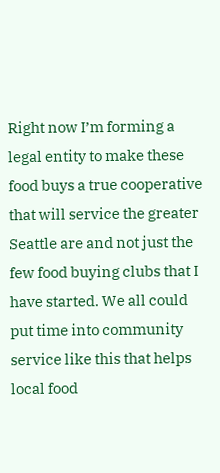Right now I’m forming a legal entity to make these food buys a true cooperative that will service the greater Seattle are and not just the few food buying clubs that I have started. We all could put time into community service like this that helps local food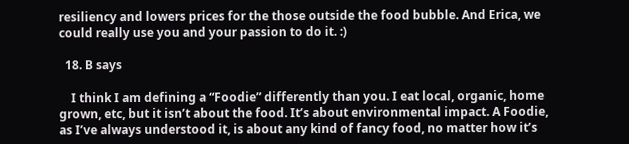resiliency and lowers prices for the those outside the food bubble. And Erica, we could really use you and your passion to do it. :)

  18. B says

    I think I am defining a “Foodie” differently than you. I eat local, organic, home grown, etc, but it isn’t about the food. It’s about environmental impact. A Foodie, as I’ve always understood it, is about any kind of fancy food, no matter how it’s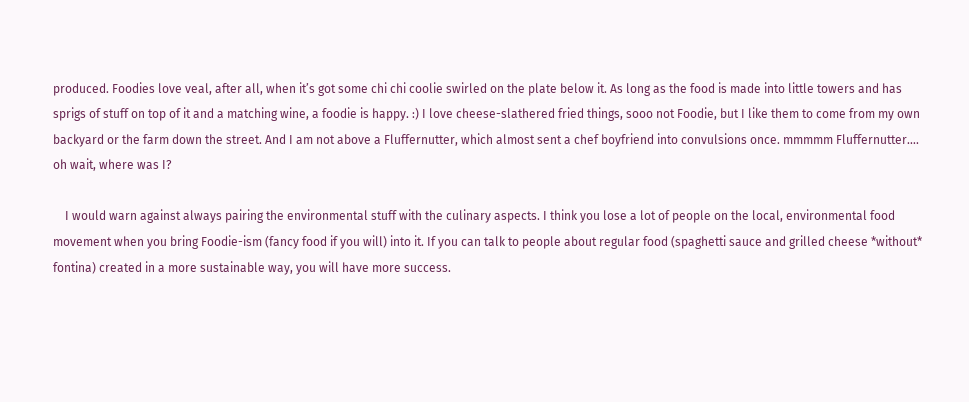produced. Foodies love veal, after all, when it’s got some chi chi coolie swirled on the plate below it. As long as the food is made into little towers and has sprigs of stuff on top of it and a matching wine, a foodie is happy. :) I love cheese-slathered fried things, sooo not Foodie, but I like them to come from my own backyard or the farm down the street. And I am not above a Fluffernutter, which almost sent a chef boyfriend into convulsions once. mmmmm Fluffernutter…. oh wait, where was I?

    I would warn against always pairing the environmental stuff with the culinary aspects. I think you lose a lot of people on the local, environmental food movement when you bring Foodie-ism (fancy food if you will) into it. If you can talk to people about regular food (spaghetti sauce and grilled cheese *without* fontina) created in a more sustainable way, you will have more success.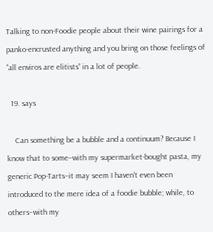Talking to non-Foodie people about their wine pairings for a panko-encrusted anything and you bring on those feelings of “all enviros are elitists” in a lot of people.

  19. says

    Can something be a bubble and a continuum? Because I know that to some–with my supermarket-bought pasta, my generic Pop-Tarts–it may seem I haven’t even been introduced to the mere idea of a foodie bubble; while, to others–with my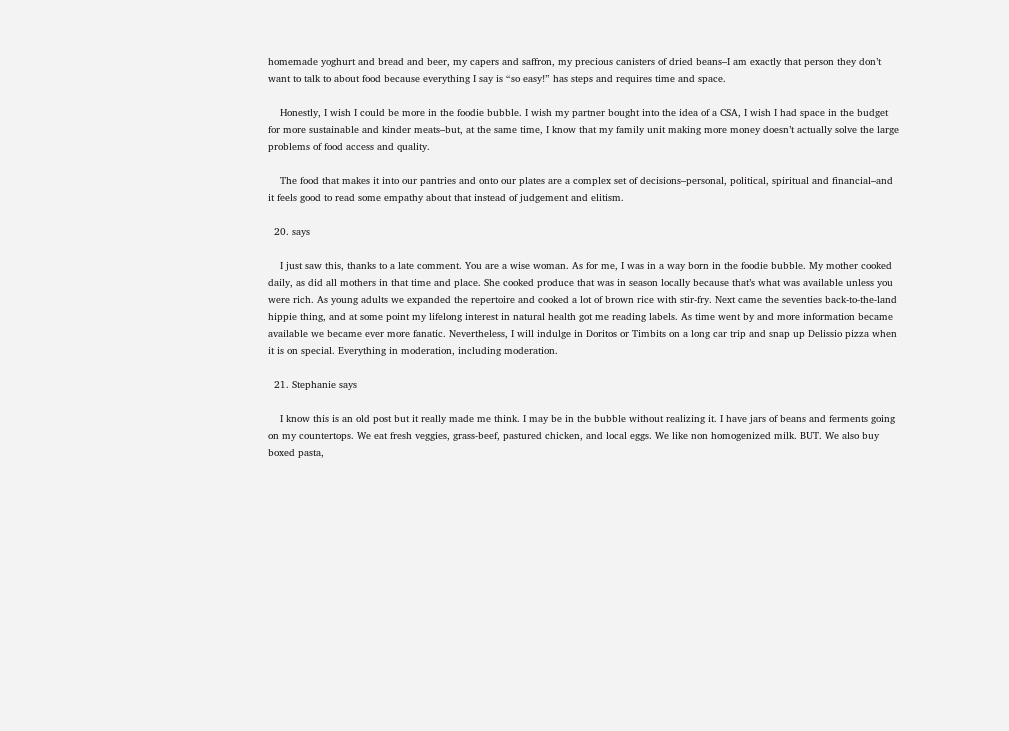homemade yoghurt and bread and beer, my capers and saffron, my precious canisters of dried beans–I am exactly that person they don’t want to talk to about food because everything I say is “so easy!” has steps and requires time and space.

    Honestly, I wish I could be more in the foodie bubble. I wish my partner bought into the idea of a CSA, I wish I had space in the budget for more sustainable and kinder meats–but, at the same time, I know that my family unit making more money doesn’t actually solve the large problems of food access and quality.

    The food that makes it into our pantries and onto our plates are a complex set of decisions–personal, political, spiritual and financial–and it feels good to read some empathy about that instead of judgement and elitism.

  20. says

    I just saw this, thanks to a late comment. You are a wise woman. As for me, I was in a way born in the foodie bubble. My mother cooked daily, as did all mothers in that time and place. She cooked produce that was in season locally because that’s what was available unless you were rich. As young adults we expanded the repertoire and cooked a lot of brown rice with stir-fry. Next came the seventies back-to-the-land hippie thing, and at some point my lifelong interest in natural health got me reading labels. As time went by and more information became available we became ever more fanatic. Nevertheless, I will indulge in Doritos or Timbits on a long car trip and snap up Delissio pizza when it is on special. Everything in moderation, including moderation.

  21. Stephanie says

    I know this is an old post but it really made me think. I may be in the bubble without realizing it. I have jars of beans and ferments going on my countertops. We eat fresh veggies, grass-beef, pastured chicken, and local eggs. We like non homogenized milk. BUT. We also buy boxed pasta,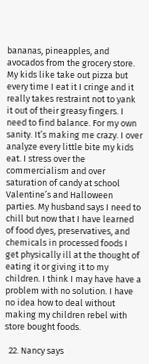bananas, pineapples, and avocados from the grocery store. My kids like take out pizza but every time I eat it I cringe and it really takes restraint not to yank it out of their greasy fingers. I need to find balance. For my own sanity. It’s making me crazy. I over analyze every little bite my kids eat. I stress over the commercialism and over saturation of candy at school Valentine’s and Halloween parties. My husband says I need to chill but now that I have learned of food dyes, preservatives, and chemicals in processed foods I get physically ill at the thought of eating it or giving it to my children. I think I may have have a problem with no solution. I have no idea how to deal without making my children rebel with store bought foods.

  22. Nancy says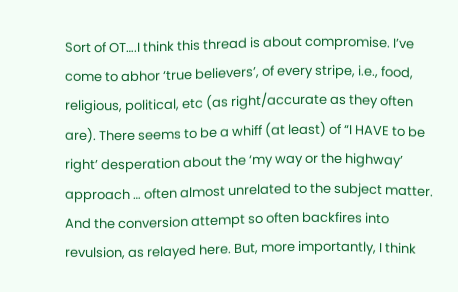Sort of OT….I think this thread is about compromise. I’ve come to abhor ‘true believers’, of every stripe, i.e., food, religious, political, etc (as right/accurate as they often are). There seems to be a whiff (at least) of “I HAVE to be right’ desperation about the ‘my way or the highway’ approach … often almost unrelated to the subject matter. And the conversion attempt so often backfires into revulsion, as relayed here. But, more importantly, I think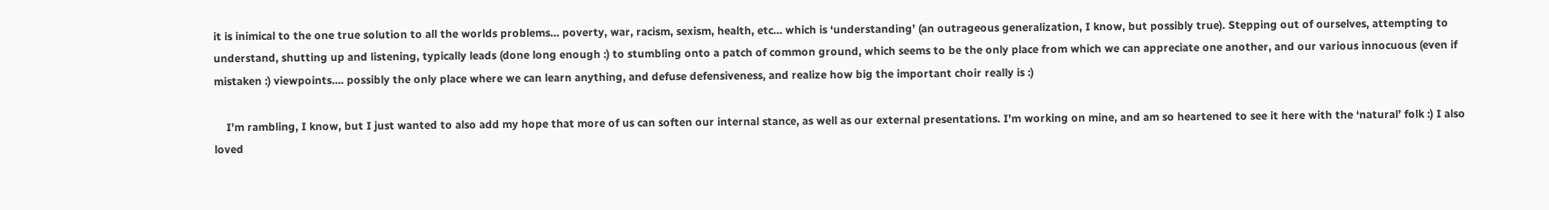it is inimical to the one true solution to all the worlds problems… poverty, war, racism, sexism, health, etc… which is ‘understanding’ (an outrageous generalization, I know, but possibly true). Stepping out of ourselves, attempting to understand, shutting up and listening, typically leads (done long enough :) to stumbling onto a patch of common ground, which seems to be the only place from which we can appreciate one another, and our various innocuous (even if mistaken :) viewpoints…. possibly the only place where we can learn anything, and defuse defensiveness, and realize how big the important choir really is :)

    I’m rambling, I know, but I just wanted to also add my hope that more of us can soften our internal stance, as well as our external presentations. I’m working on mine, and am so heartened to see it here with the ‘natural’ folk :) I also loved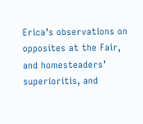Erica’s observations on opposites at the Fair, and homesteaders’ superioritis, and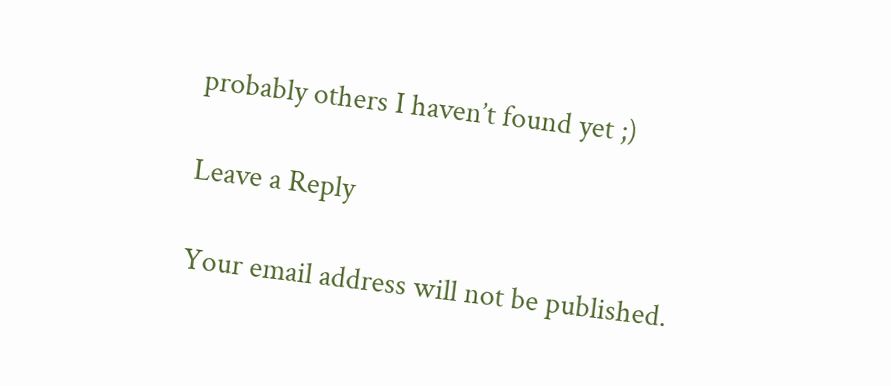probably others I haven’t found yet ;)

Leave a Reply

Your email address will not be published.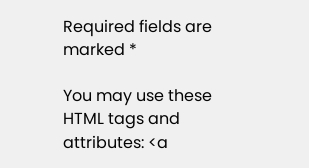Required fields are marked *

You may use these HTML tags and attributes: <a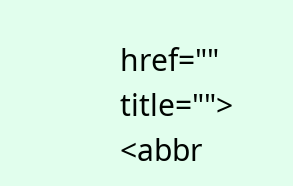href="" title=""> <abbr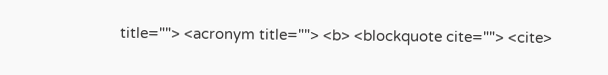title=""> <acronym title=""> <b> <blockquote cite=""> <cite>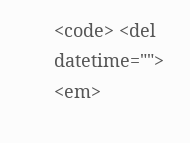<code> <del datetime=""> <em>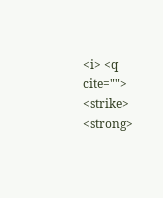<i> <q cite=""> <strike> <strong>